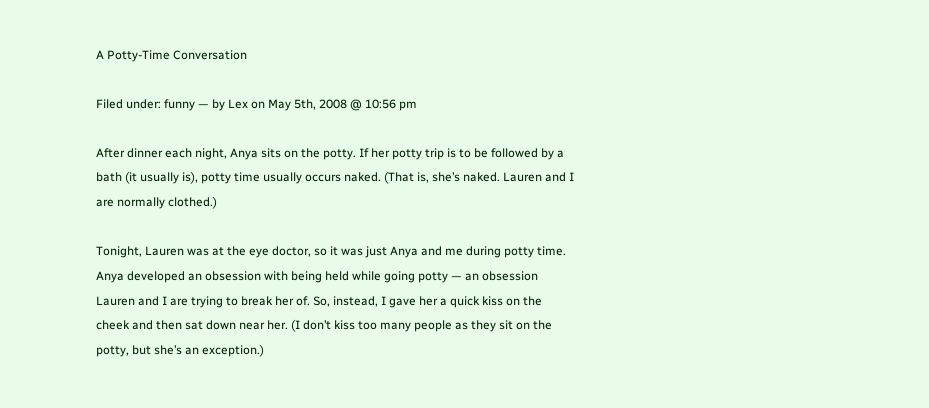A Potty-Time Conversation

Filed under: funny — by Lex on May 5th, 2008 @ 10:56 pm

After dinner each night, Anya sits on the potty. If her potty trip is to be followed by a bath (it usually is), potty time usually occurs naked. (That is, she’s naked. Lauren and I are normally clothed.)

Tonight, Lauren was at the eye doctor, so it was just Anya and me during potty time. Anya developed an obsession with being held while going potty — an obsession Lauren and I are trying to break her of. So, instead, I gave her a quick kiss on the cheek and then sat down near her. (I don’t kiss too many people as they sit on the potty, but she’s an exception.)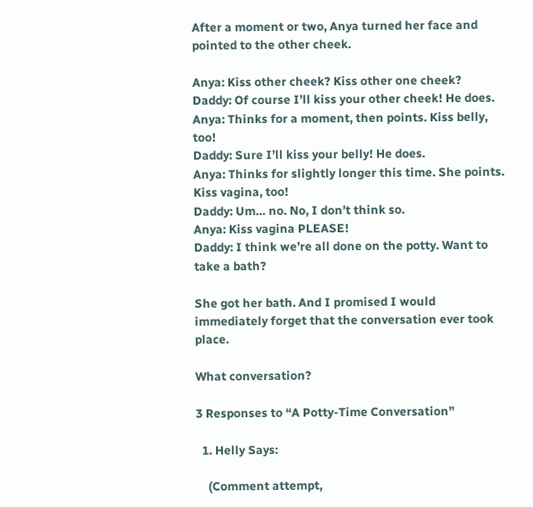After a moment or two, Anya turned her face and pointed to the other cheek.

Anya: Kiss other cheek? Kiss other one cheek?
Daddy: Of course I’ll kiss your other cheek! He does.
Anya: Thinks for a moment, then points. Kiss belly, too!
Daddy: Sure I’ll kiss your belly! He does.
Anya: Thinks for slightly longer this time. She points. Kiss vagina, too!
Daddy: Um… no. No, I don’t think so.
Anya: Kiss vagina PLEASE!
Daddy: I think we’re all done on the potty. Want to take a bath?

She got her bath. And I promised I would immediately forget that the conversation ever took place.

What conversation?

3 Responses to “A Potty-Time Conversation”

  1. Helly Says:

    (Comment attempt,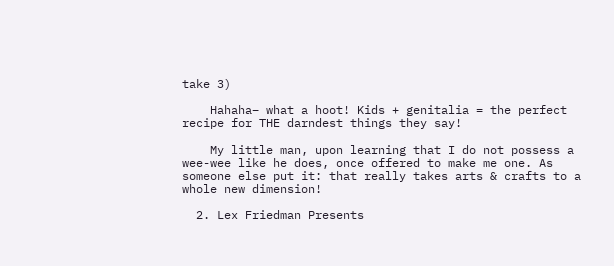take 3)

    Hahaha– what a hoot! Kids + genitalia = the perfect recipe for THE darndest things they say!

    My little man, upon learning that I do not possess a wee-wee like he does, once offered to make me one. As someone else put it: that really takes arts & crafts to a whole new dimension!

  2. Lex Friedman Presents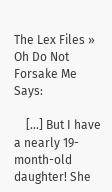The Lex Files » Oh Do Not Forsake Me Says:

    […] But I have a nearly 19-month-old daughter! She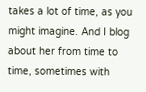takes a lot of time, as you might imagine. And I blog about her from time to time, sometimes with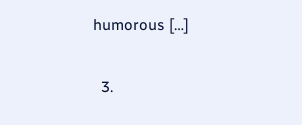humorous […]

  3.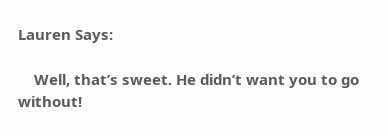Lauren Says:

    Well, that’s sweet. He didn’t want you to go without!